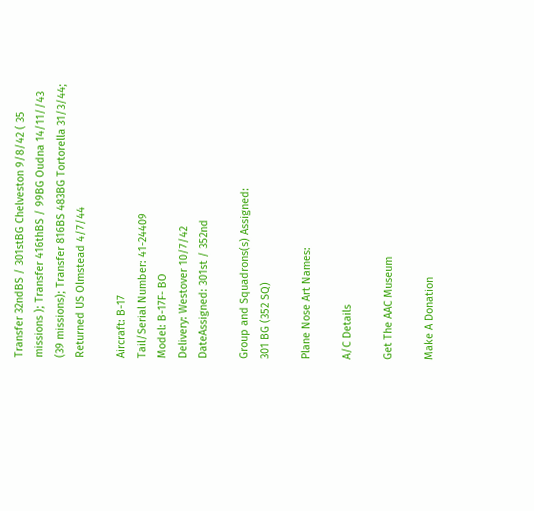Transfer 32ndBS / 301stBG Chelveston 9/8/42 ( 35 missions ); Transfer 416thBS / 99BG Oudna 14/11//43 (39 missions); Transfer 816BS 483BG Tortorella 31/3/44; Returned US Olmstead 4/7/44

Aircraft: B-17
Tail/Serial Number: 41-24409
Model: B-17F- BO
Delivery: Westover 10/7/42
DateAssigned: 301st / 352nd

Group and Squadrons(s) Assigned:
301 BG (352 SQ)

Plane Nose Art Names:

A/C Details

Get The AAC Museum

Make A Donation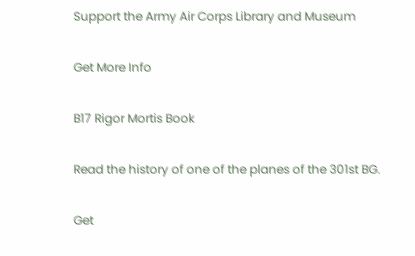Support the Army Air Corps Library and Museum

Get More Info

B17 Rigor Mortis Book

Read the history of one of the planes of the 301st BG.

Get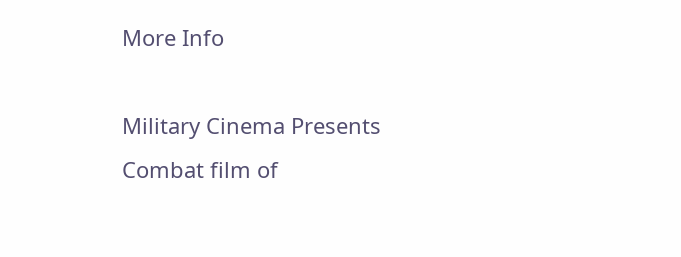More Info

Military Cinema Presents
Combat film of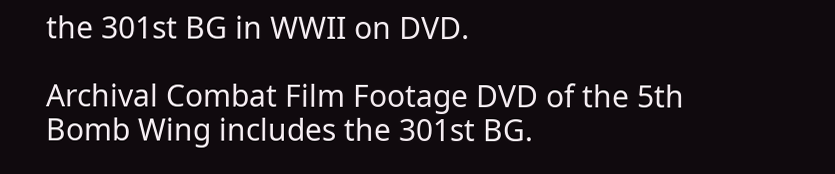the 301st BG in WWII on DVD.

Archival Combat Film Footage DVD of the 5th Bomb Wing includes the 301st BG.